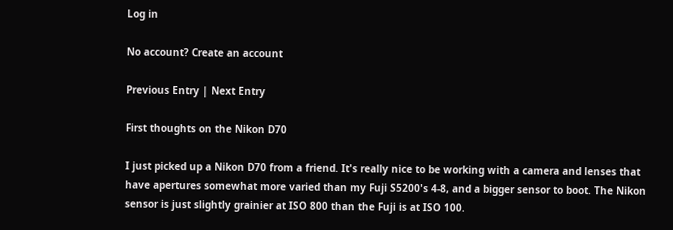Log in

No account? Create an account

Previous Entry | Next Entry

First thoughts on the Nikon D70

I just picked up a Nikon D70 from a friend. It's really nice to be working with a camera and lenses that have apertures somewhat more varied than my Fuji S5200's 4-8, and a bigger sensor to boot. The Nikon sensor is just slightly grainier at ISO 800 than the Fuji is at ISO 100.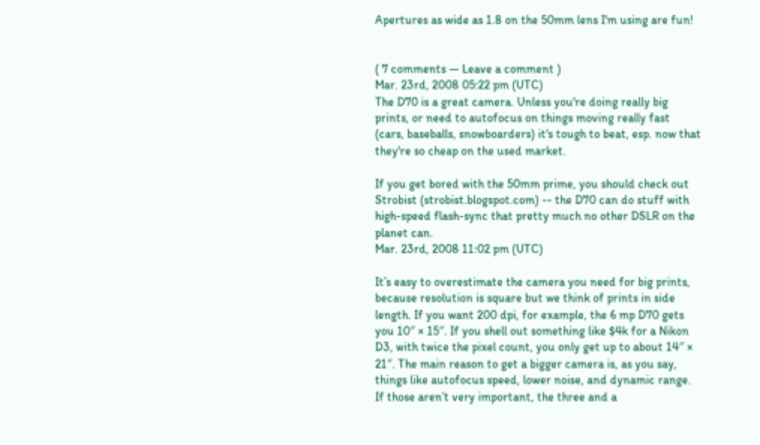Apertures as wide as 1.8 on the 50mm lens I'm using are fun!


( 7 comments — Leave a comment )
Mar. 23rd, 2008 05:22 pm (UTC)
The D70 is a great camera. Unless you're doing really big prints, or need to autofocus on things moving really fast (cars, baseballs, snowboarders) it's tough to beat, esp. now that they're so cheap on the used market.

If you get bored with the 50mm prime, you should check out Strobist (strobist.blogspot.com) -- the D70 can do stuff with high-speed flash-sync that pretty much no other DSLR on the planet can.
Mar. 23rd, 2008 11:02 pm (UTC)

It’s easy to overestimate the camera you need for big prints, because resolution is square but we think of prints in side length. If you want 200 dpi, for example, the 6 mp D70 gets you 10″ × 15″. If you shell out something like $4k for a Nikon D3, with twice the pixel count, you only get up to about 14″ × 21″. The main reason to get a bigger camera is, as you say, things like autofocus speed, lower noise, and dynamic range. If those aren’t very important, the three and a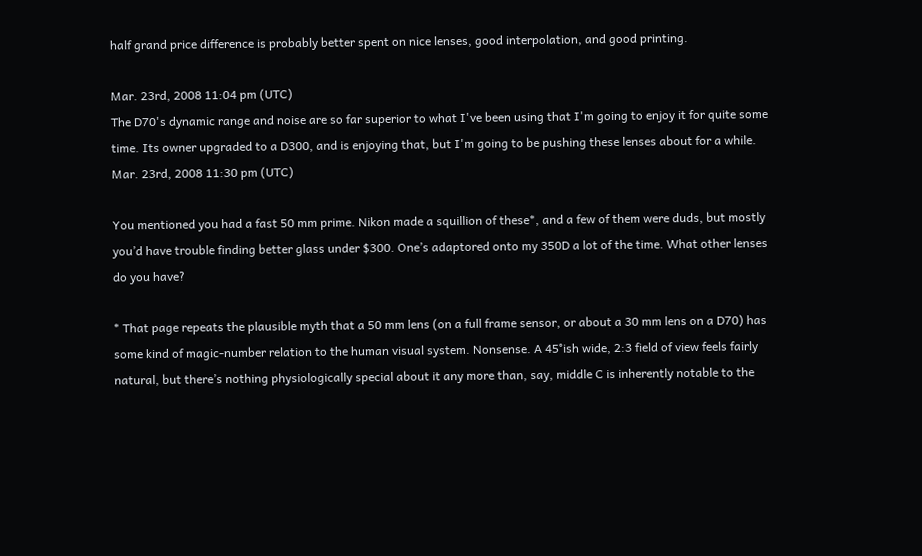half grand price difference is probably better spent on nice lenses, good interpolation, and good printing.

Mar. 23rd, 2008 11:04 pm (UTC)
The D70's dynamic range and noise are so far superior to what I've been using that I'm going to enjoy it for quite some time. Its owner upgraded to a D300, and is enjoying that, but I'm going to be pushing these lenses about for a while.
Mar. 23rd, 2008 11:30 pm (UTC)

You mentioned you had a fast 50 mm prime. Nikon made a squillion of these*, and a few of them were duds, but mostly you’d have trouble finding better glass under $300. One’s adaptored onto my 350D a lot of the time. What other lenses do you have?

* That page repeats the plausible myth that a 50 mm lens (on a full frame sensor, or about a 30 mm lens on a D70) has some kind of magic-number relation to the human visual system. Nonsense. A 45°ish wide, 2:3 field of view feels fairly natural, but there’s nothing physiologically special about it any more than, say, middle C is inherently notable to the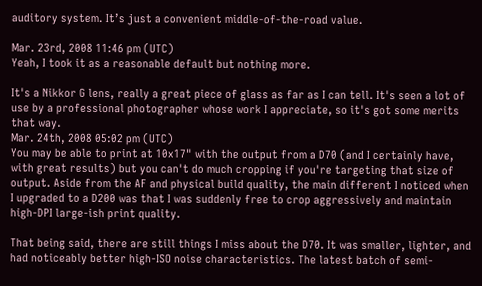auditory system. It’s just a convenient middle-of-the-road value.

Mar. 23rd, 2008 11:46 pm (UTC)
Yeah, I took it as a reasonable default but nothing more.

It's a Nikkor G lens, really a great piece of glass as far as I can tell. It's seen a lot of use by a professional photographer whose work I appreciate, so it's got some merits that way.
Mar. 24th, 2008 05:02 pm (UTC)
You may be able to print at 10x17" with the output from a D70 (and I certainly have, with great results) but you can't do much cropping if you're targeting that size of output. Aside from the AF and physical build quality, the main different I noticed when I upgraded to a D200 was that I was suddenly free to crop aggressively and maintain high-DPI large-ish print quality.

That being said, there are still things I miss about the D70. It was smaller, lighter, and had noticeably better high-ISO noise characteristics. The latest batch of semi-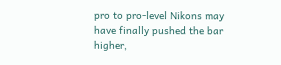pro to pro-level Nikons may have finally pushed the bar higher,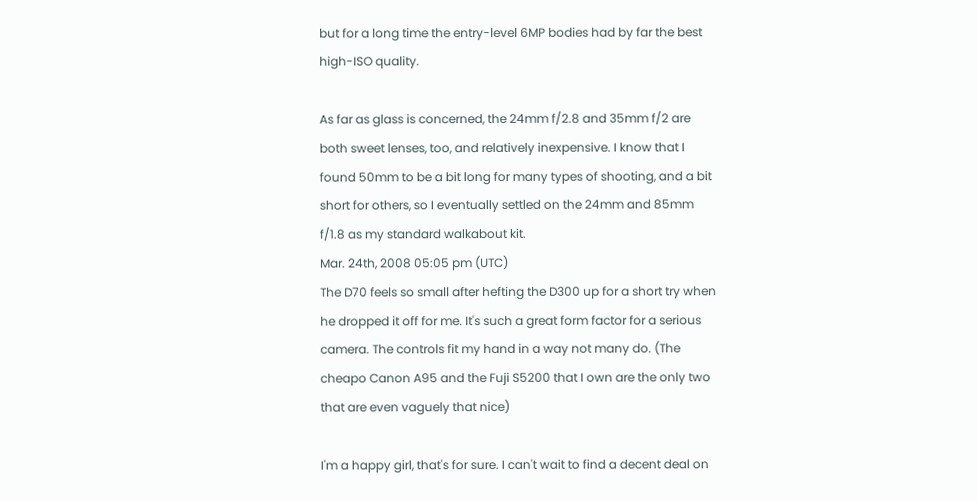but for a long time the entry-level 6MP bodies had by far the best high-ISO quality.

As far as glass is concerned, the 24mm f/2.8 and 35mm f/2 are both sweet lenses, too, and relatively inexpensive. I know that I found 50mm to be a bit long for many types of shooting, and a bit short for others, so I eventually settled on the 24mm and 85mm f/1.8 as my standard walkabout kit.
Mar. 24th, 2008 05:05 pm (UTC)
The D70 feels so small after hefting the D300 up for a short try when he dropped it off for me. It's such a great form factor for a serious camera. The controls fit my hand in a way not many do. (The cheapo Canon A95 and the Fuji S5200 that I own are the only two that are even vaguely that nice)

I'm a happy girl, that's for sure. I can't wait to find a decent deal on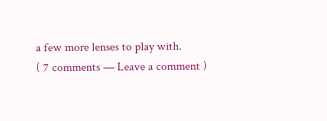a few more lenses to play with.
( 7 comments — Leave a comment )